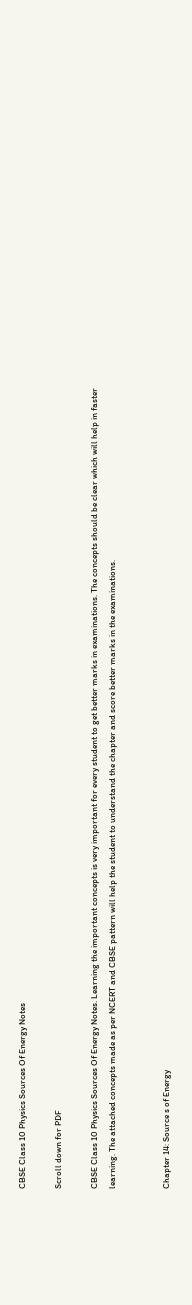CBSE Class 10 Physics Sources Of Energy Notes

Scroll down for PDF

CBSE Class 10 Physics Sources Of Energy Notes. Learning the important concepts is very important for every student to get better marks in examinations. The concepts should be clear which will help in faster learning. The attached concepts made as per NCERT and CBSE pattern will help the student to understand the chapter and score better marks in the examinations.


Chapter 14: Source s of Energy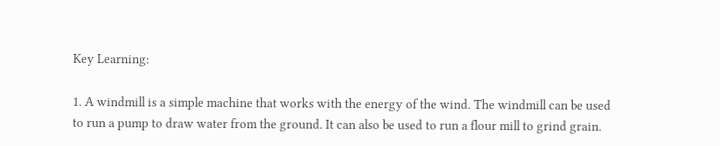Key Learning:

1. A windmill is a simple machine that works with the energy of the wind. The windmill can be used to run a pump to draw water from the ground. It can also be used to run a flour mill to grind grain.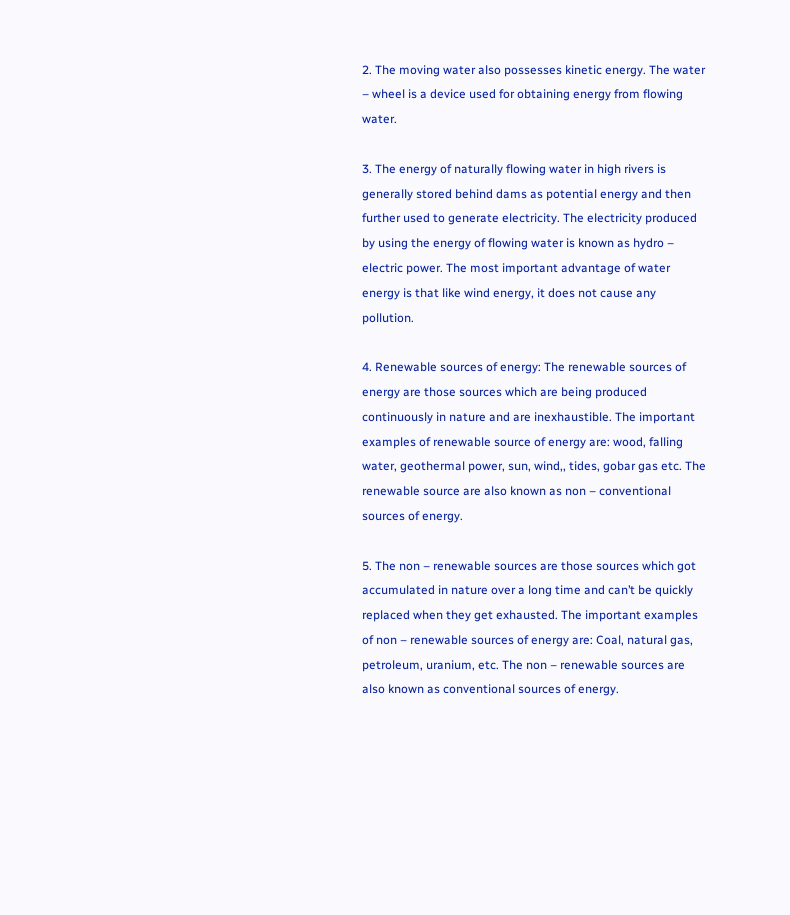2. The moving water also possesses kinetic energy. The water – wheel is a device used for obtaining energy from flowing water.

3. The energy of naturally flowing water in high rivers is generally stored behind dams as potential energy and then further used to generate electricity. The electricity produced by using the energy of flowing water is known as hydro – electric power. The most important advantage of water energy is that like wind energy, it does not cause any pollution.

4. Renewable sources of energy: The renewable sources of energy are those sources which are being produced continuously in nature and are inexhaustible. The important examples of renewable source of energy are: wood, falling water, geothermal power, sun, wind,, tides, gobar gas etc. The renewable source are also known as non – conventional sources of energy.

5. The non – renewable sources are those sources which got accumulated in nature over a long time and can’t be quickly replaced when they get exhausted. The important examples of non – renewable sources of energy are: Coal, natural gas, petroleum, uranium, etc. The non – renewable sources are also known as conventional sources of energy.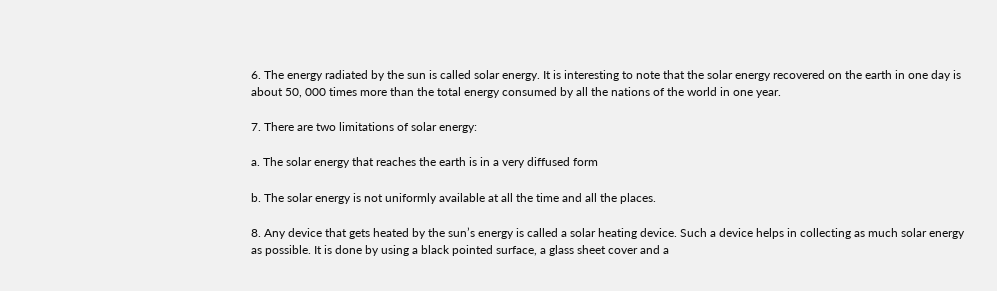6. The energy radiated by the sun is called solar energy. It is interesting to note that the solar energy recovered on the earth in one day is about 50, 000 times more than the total energy consumed by all the nations of the world in one year.

7. There are two limitations of solar energy:

a. The solar energy that reaches the earth is in a very diffused form

b. The solar energy is not uniformly available at all the time and all the places.

8. Any device that gets heated by the sun’s energy is called a solar heating device. Such a device helps in collecting as much solar energy as possible. It is done by using a black pointed surface, a glass sheet cover and a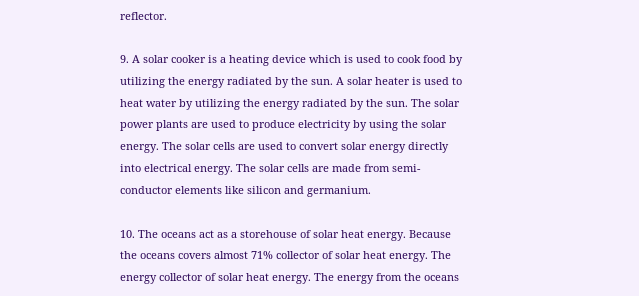reflector.

9. A solar cooker is a heating device which is used to cook food by utilizing the energy radiated by the sun. A solar heater is used to heat water by utilizing the energy radiated by the sun. The solar power plants are used to produce electricity by using the solar energy. The solar cells are used to convert solar energy directly into electrical energy. The solar cells are made from semi- conductor elements like silicon and germanium.

10. The oceans act as a storehouse of solar heat energy. Because the oceans covers almost 71% collector of solar heat energy. The energy collector of solar heat energy. The energy from the oceans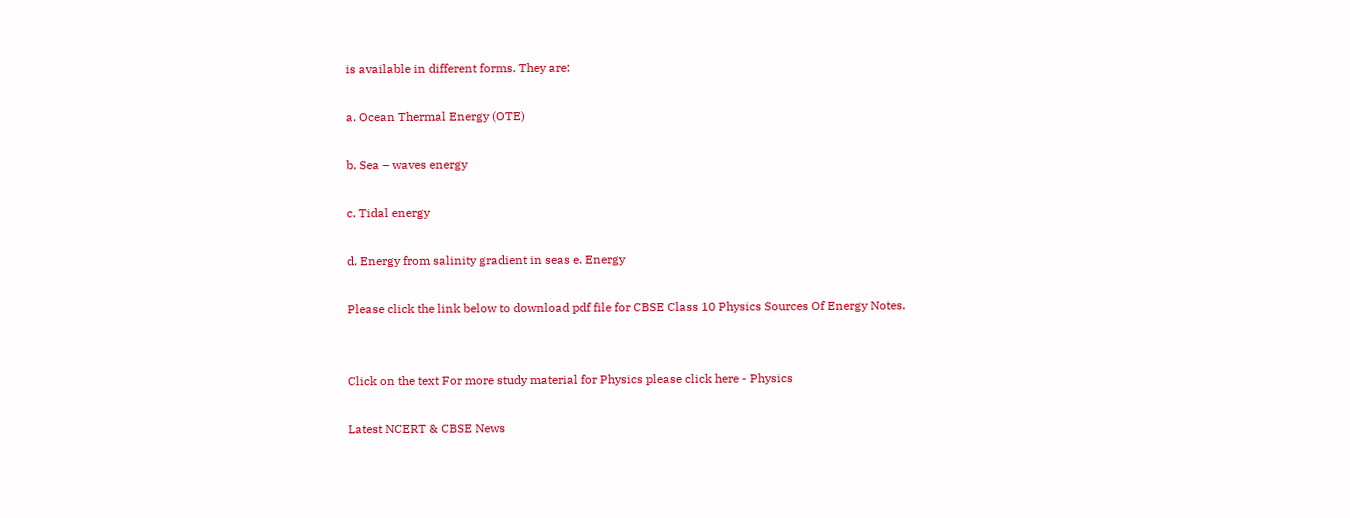is available in different forms. They are:

a. Ocean Thermal Energy (OTE)

b. Sea – waves energy

c. Tidal energy

d. Energy from salinity gradient in seas e. Energy

Please click the link below to download pdf file for CBSE Class 10 Physics Sources Of Energy Notes.


Click on the text For more study material for Physics please click here - Physics

Latest NCERT & CBSE News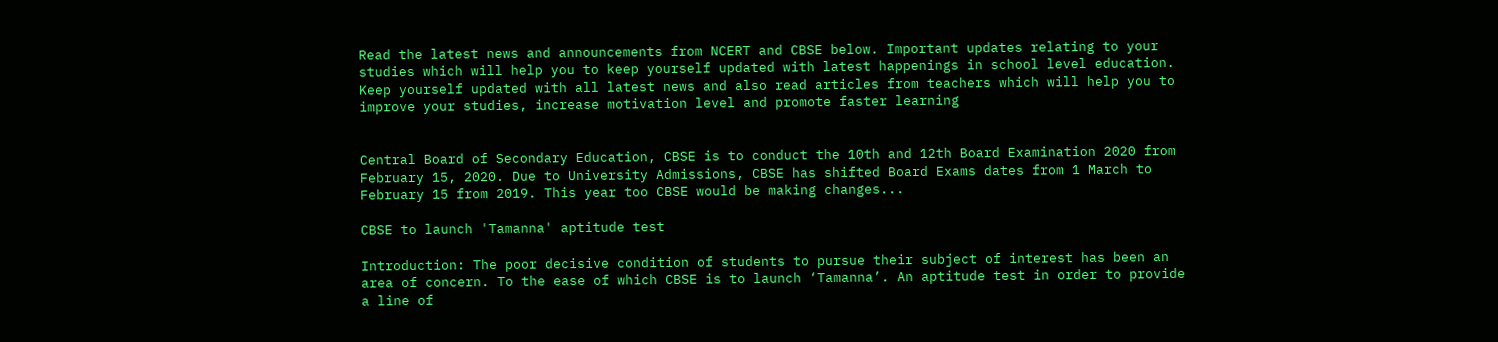Read the latest news and announcements from NCERT and CBSE below. Important updates relating to your studies which will help you to keep yourself updated with latest happenings in school level education. Keep yourself updated with all latest news and also read articles from teachers which will help you to improve your studies, increase motivation level and promote faster learning


Central Board of Secondary Education, CBSE is to conduct the 10th and 12th Board Examination 2020 from February 15, 2020. Due to University Admissions, CBSE has shifted Board Exams dates from 1 March to February 15 from 2019. This year too CBSE would be making changes...

CBSE to launch 'Tamanna' aptitude test

Introduction: The poor decisive condition of students to pursue their subject of interest has been an area of concern. To the ease of which CBSE is to launch ‘Tamanna’. An aptitude test in order to provide a line of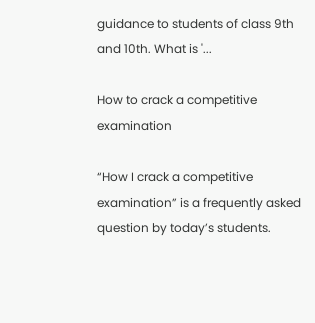guidance to students of class 9th and 10th. What is '...

How to crack a competitive examination

“How I crack a competitive examination” is a frequently asked question by today’s students.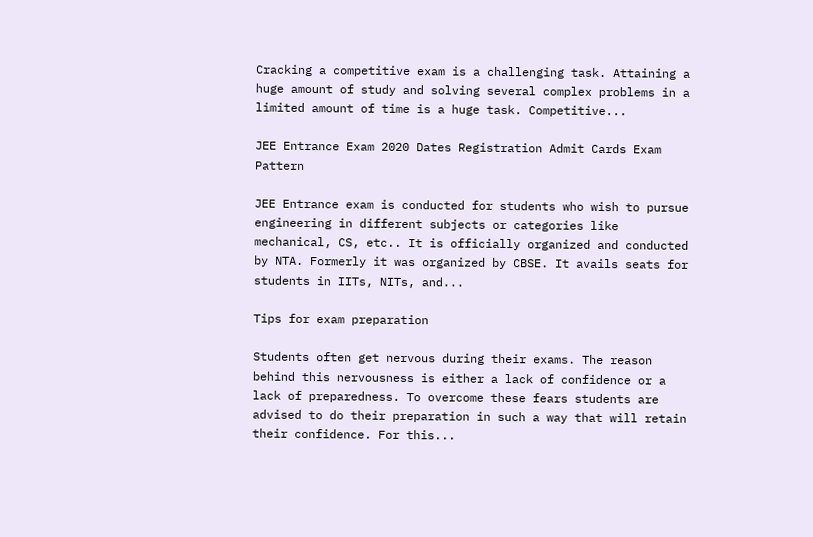Cracking a competitive exam is a challenging task. Attaining a huge amount of study and solving several complex problems in a limited amount of time is a huge task. Competitive...

JEE Entrance Exam 2020 Dates Registration Admit Cards Exam Pattern

JEE Entrance exam is conducted for students who wish to pursue engineering in different subjects or categories like mechanical, CS, etc.. It is officially organized and conducted by NTA. Formerly it was organized by CBSE. It avails seats for students in IITs, NITs, and...

Tips for exam preparation

Students often get nervous during their exams. The reason behind this nervousness is either a lack of confidence or a lack of preparedness. To overcome these fears students are advised to do their preparation in such a way that will retain their confidence. For this...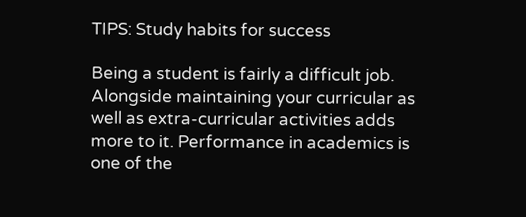TIPS: Study habits for success

Being a student is fairly a difficult job. Alongside maintaining your curricular as well as extra-curricular activities adds more to it. Performance in academics is one of the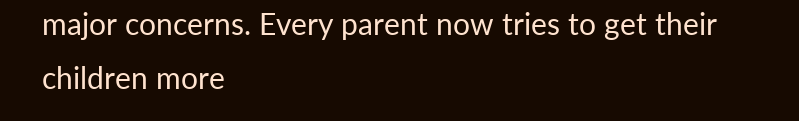major concerns. Every parent now tries to get their children more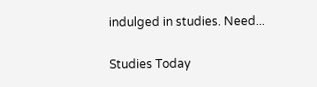indulged in studies. Need...

Studies Today